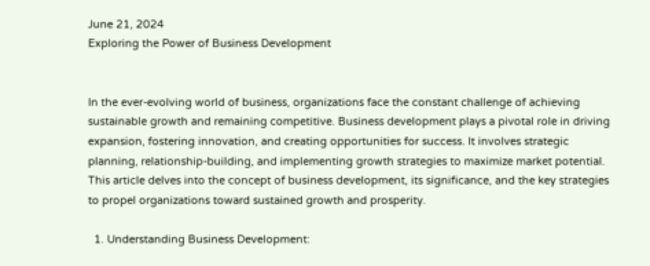June 21, 2024
Exploring the Power of Business Development


In the ever-evolving world of business, organizations face the constant challenge of achieving sustainable growth and remaining competitive. Business development plays a pivotal role in driving expansion, fostering innovation, and creating opportunities for success. It involves strategic planning, relationship-building, and implementing growth strategies to maximize market potential. This article delves into the concept of business development, its significance, and the key strategies to propel organizations toward sustained growth and prosperity.

  1. Understanding Business Development: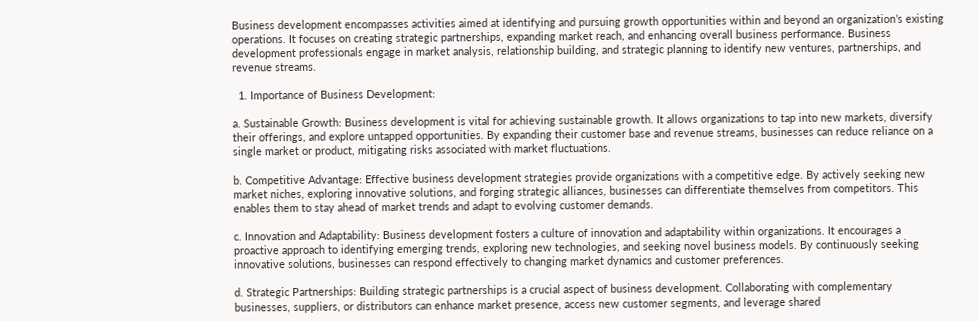Business development encompasses activities aimed at identifying and pursuing growth opportunities within and beyond an organization’s existing operations. It focuses on creating strategic partnerships, expanding market reach, and enhancing overall business performance. Business development professionals engage in market analysis, relationship building, and strategic planning to identify new ventures, partnerships, and revenue streams.

  1. Importance of Business Development:

a. Sustainable Growth: Business development is vital for achieving sustainable growth. It allows organizations to tap into new markets, diversify their offerings, and explore untapped opportunities. By expanding their customer base and revenue streams, businesses can reduce reliance on a single market or product, mitigating risks associated with market fluctuations.

b. Competitive Advantage: Effective business development strategies provide organizations with a competitive edge. By actively seeking new market niches, exploring innovative solutions, and forging strategic alliances, businesses can differentiate themselves from competitors. This enables them to stay ahead of market trends and adapt to evolving customer demands.

c. Innovation and Adaptability: Business development fosters a culture of innovation and adaptability within organizations. It encourages a proactive approach to identifying emerging trends, exploring new technologies, and seeking novel business models. By continuously seeking innovative solutions, businesses can respond effectively to changing market dynamics and customer preferences.

d. Strategic Partnerships: Building strategic partnerships is a crucial aspect of business development. Collaborating with complementary businesses, suppliers, or distributors can enhance market presence, access new customer segments, and leverage shared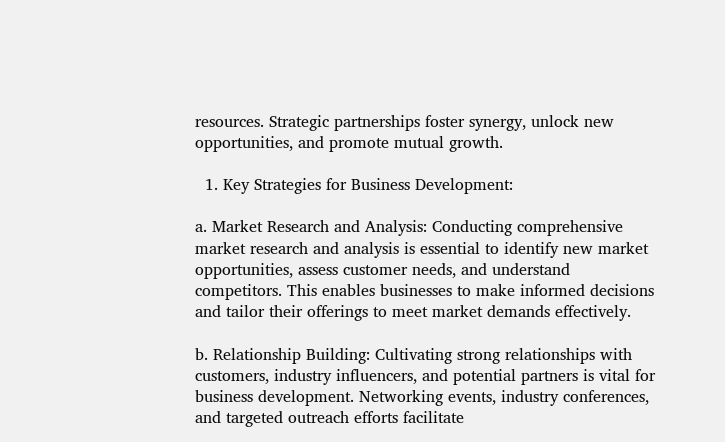resources. Strategic partnerships foster synergy, unlock new opportunities, and promote mutual growth.

  1. Key Strategies for Business Development:

a. Market Research and Analysis: Conducting comprehensive market research and analysis is essential to identify new market opportunities, assess customer needs, and understand competitors. This enables businesses to make informed decisions and tailor their offerings to meet market demands effectively.

b. Relationship Building: Cultivating strong relationships with customers, industry influencers, and potential partners is vital for business development. Networking events, industry conferences, and targeted outreach efforts facilitate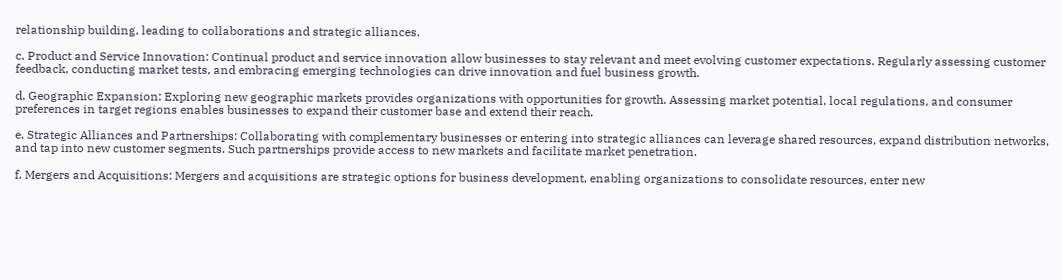relationship building, leading to collaborations and strategic alliances.

c. Product and Service Innovation: Continual product and service innovation allow businesses to stay relevant and meet evolving customer expectations. Regularly assessing customer feedback, conducting market tests, and embracing emerging technologies can drive innovation and fuel business growth.

d. Geographic Expansion: Exploring new geographic markets provides organizations with opportunities for growth. Assessing market potential, local regulations, and consumer preferences in target regions enables businesses to expand their customer base and extend their reach.

e. Strategic Alliances and Partnerships: Collaborating with complementary businesses or entering into strategic alliances can leverage shared resources, expand distribution networks, and tap into new customer segments. Such partnerships provide access to new markets and facilitate market penetration.

f. Mergers and Acquisitions: Mergers and acquisitions are strategic options for business development, enabling organizations to consolidate resources, enter new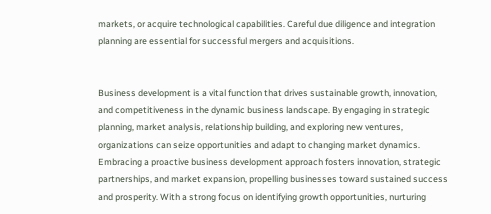markets, or acquire technological capabilities. Careful due diligence and integration planning are essential for successful mergers and acquisitions.


Business development is a vital function that drives sustainable growth, innovation, and competitiveness in the dynamic business landscape. By engaging in strategic planning, market analysis, relationship building, and exploring new ventures, organizations can seize opportunities and adapt to changing market dynamics. Embracing a proactive business development approach fosters innovation, strategic partnerships, and market expansion, propelling businesses toward sustained success and prosperity. With a strong focus on identifying growth opportunities, nurturing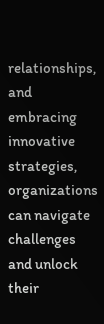relationships, and embracing innovative strategies, organizations can navigate challenges and unlock their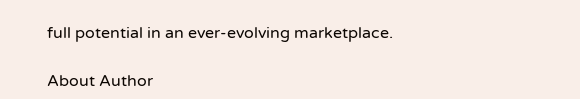full potential in an ever-evolving marketplace.

About Author